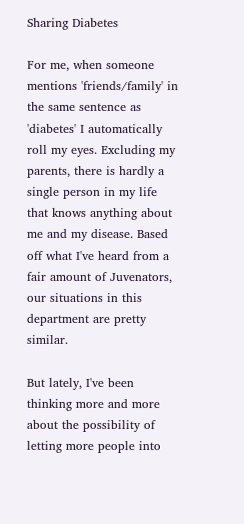Sharing Diabetes

For me, when someone mentions 'friends/family' in the same sentence as 'diabetes' I automatically roll my eyes. Excluding my parents, there is hardly a single person in my life that knows anything about me and my disease. Based off what I've heard from a fair amount of Juvenators, our situations in this department are pretty similar.

But lately, I've been thinking more and more about the possibility of letting more people into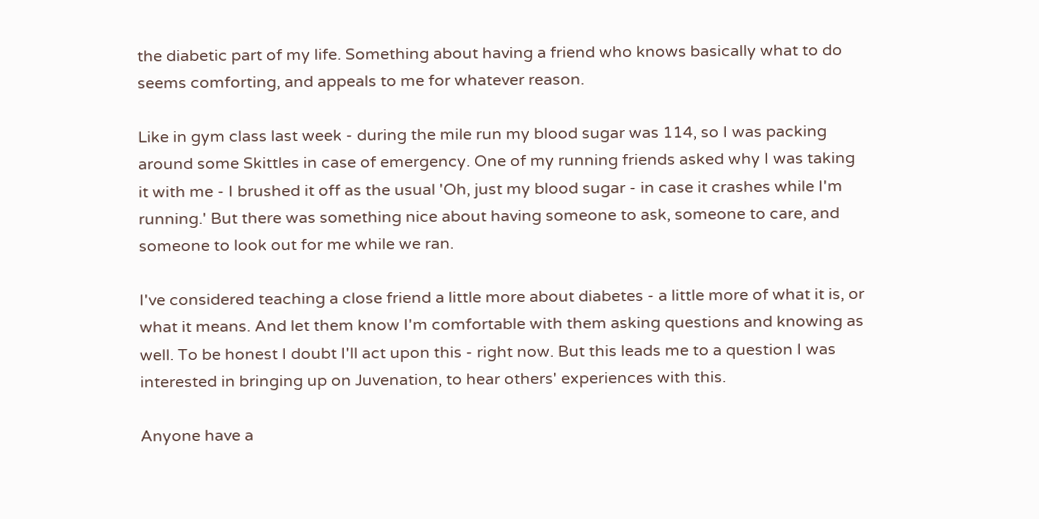the diabetic part of my life. Something about having a friend who knows basically what to do seems comforting, and appeals to me for whatever reason.

Like in gym class last week - during the mile run my blood sugar was 114, so I was packing around some Skittles in case of emergency. One of my running friends asked why I was taking it with me - I brushed it off as the usual 'Oh, just my blood sugar - in case it crashes while I'm running.' But there was something nice about having someone to ask, someone to care, and someone to look out for me while we ran.

I've considered teaching a close friend a little more about diabetes - a little more of what it is, or what it means. And let them know I'm comfortable with them asking questions and knowing as well. To be honest I doubt I'll act upon this - right now. But this leads me to a question I was interested in bringing up on Juvenation, to hear others' experiences with this.

Anyone have a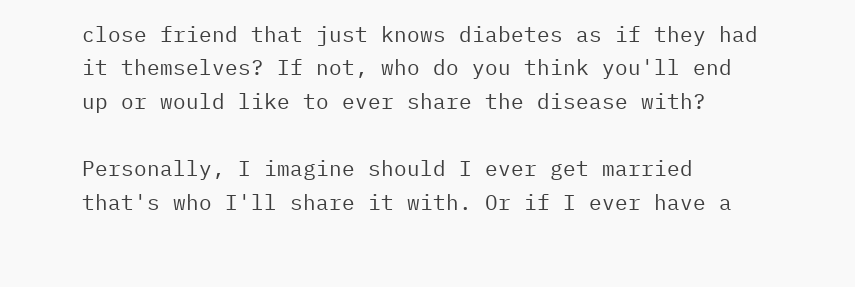close friend that just knows diabetes as if they had it themselves? If not, who do you think you'll end up or would like to ever share the disease with?

Personally, I imagine should I ever get married that's who I'll share it with. Or if I ever have a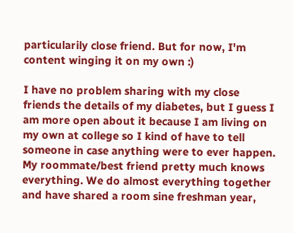particularily close friend. But for now, I'm content winging it on my own :)

I have no problem sharing with my close friends the details of my diabetes, but I guess I am more open about it because I am living on my own at college so I kind of have to tell someone in case anything were to ever happen. My roommate/best friend pretty much knows everything. We do almost everything together and have shared a room sine freshman year,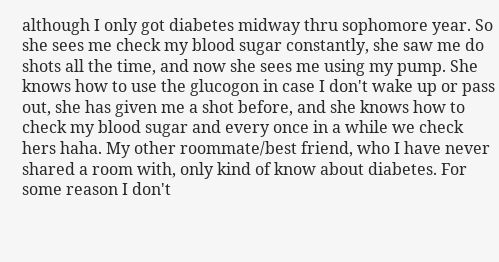although I only got diabetes midway thru sophomore year. So she sees me check my blood sugar constantly, she saw me do shots all the time, and now she sees me using my pump. She knows how to use the glucogon in case I don't wake up or pass out, she has given me a shot before, and she knows how to check my blood sugar and every once in a while we check hers haha. My other roommate/best friend, who I have never shared a room with, only kind of know about diabetes. For some reason I don't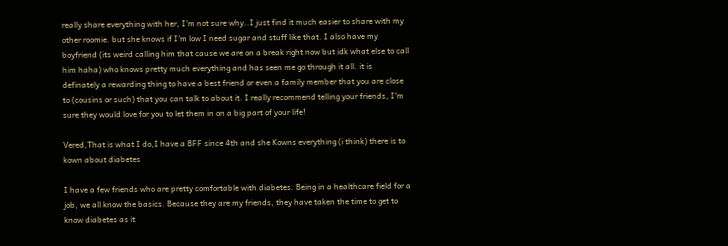really share everything with her, I'm not sure why..I just find it much easier to share with my other roomie. but she knows if I'm low I need sugar and stuff like that. I also have my boyfriend (its weird calling him that cause we are on a break right now but idk what else to call him haha) who knows pretty much everything and has seen me go through it all. it is definately a rewarding thing to have a best friend or even a family member that you are close to (cousins or such) that you can talk to about it. I really recommend telling your friends, I'm sure they would love for you to let them in on a big part of your life!

Vered,That is what I do,I have a BFF since 4th and she Kowns everything (i think) there is to kown about diabetes

I have a few friends who are pretty comfortable with diabetes. Being in a healthcare field for a job, we all know the basics. Because they are my friends, they have taken the time to get to know diabetes as it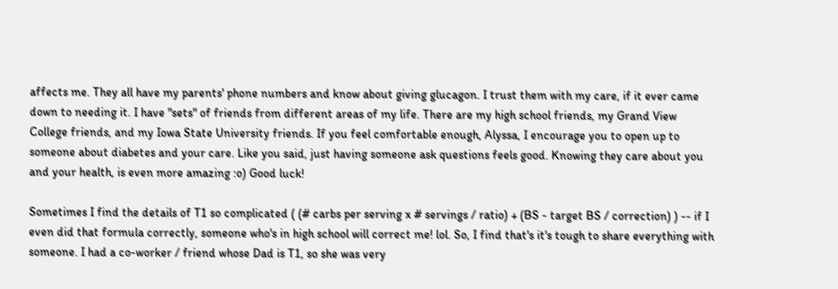affects me. They all have my parents' phone numbers and know about giving glucagon. I trust them with my care, if it ever came down to needing it. I have "sets" of friends from different areas of my life. There are my high school friends, my Grand View College friends, and my Iowa State University friends. If you feel comfortable enough, Alyssa, I encourage you to open up to someone about diabetes and your care. Like you said, just having someone ask questions feels good. Knowing they care about you and your health, is even more amazing :o) Good luck!

Sometimes I find the details of T1 so complicated ( (# carbs per serving x # servings / ratio) + (BS - target BS / correction) ) -- if I even did that formula correctly, someone who's in high school will correct me! lol. So, I find that's it's tough to share everything with someone. I had a co-worker / friend whose Dad is T1, so she was very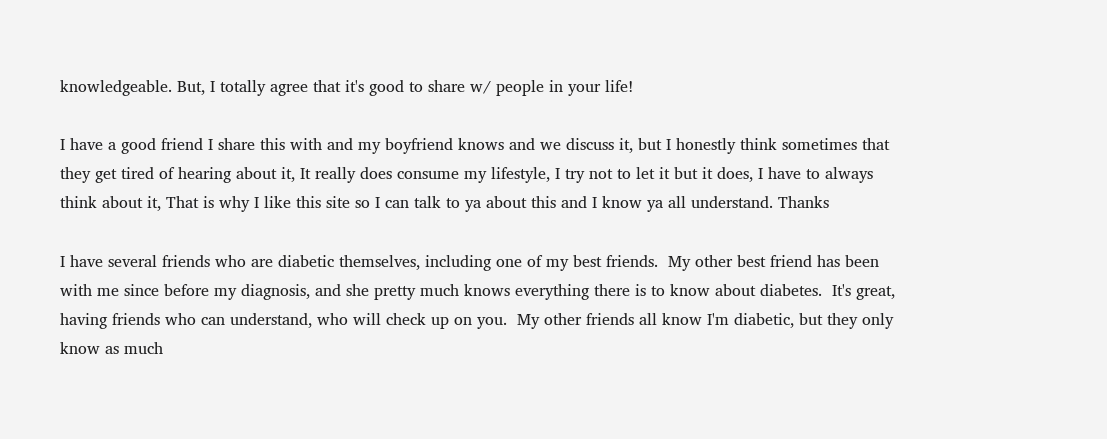knowledgeable. But, I totally agree that it's good to share w/ people in your life!

I have a good friend I share this with and my boyfriend knows and we discuss it, but I honestly think sometimes that they get tired of hearing about it, It really does consume my lifestyle, I try not to let it but it does, I have to always think about it, That is why I like this site so I can talk to ya about this and I know ya all understand. Thanks

I have several friends who are diabetic themselves, including one of my best friends.  My other best friend has been with me since before my diagnosis, and she pretty much knows everything there is to know about diabetes.  It's great, having friends who can understand, who will check up on you.  My other friends all know I'm diabetic, but they only know as much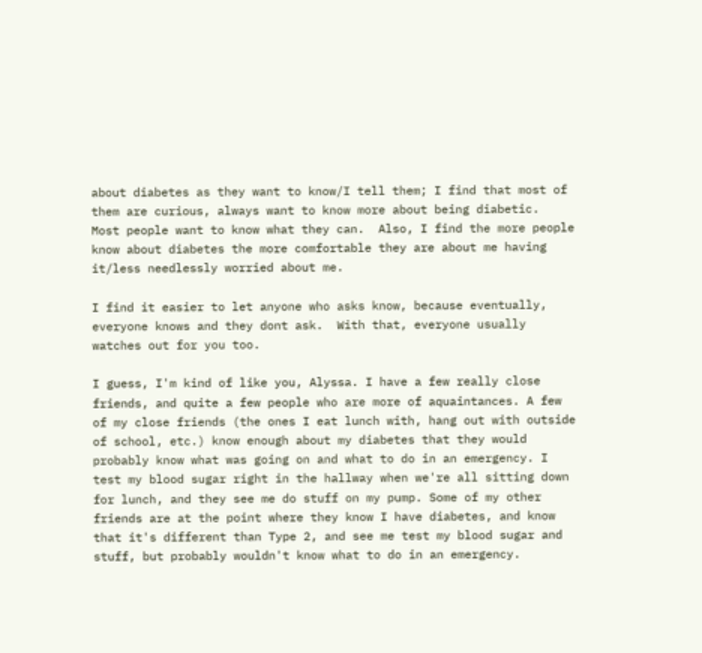about diabetes as they want to know/I tell them; I find that most of them are curious, always want to know more about being diabetic.  Most people want to know what they can.  Also, I find the more people know about diabetes the more comfortable they are about me having it/less needlessly worried about me.

I find it easier to let anyone who asks know, because eventually, everyone knows and they dont ask.  With that, everyone usually watches out for you too.

I guess, I'm kind of like you, Alyssa. I have a few really close friends, and quite a few people who are more of aquaintances. A few of my close friends (the ones I eat lunch with, hang out with outside of school, etc.) know enough about my diabetes that they would probably know what was going on and what to do in an emergency. I test my blood sugar right in the hallway when we're all sitting down for lunch, and they see me do stuff on my pump. Some of my other friends are at the point where they know I have diabetes, and know that it's different than Type 2, and see me test my blood sugar and stuff, but probably wouldn't know what to do in an emergency.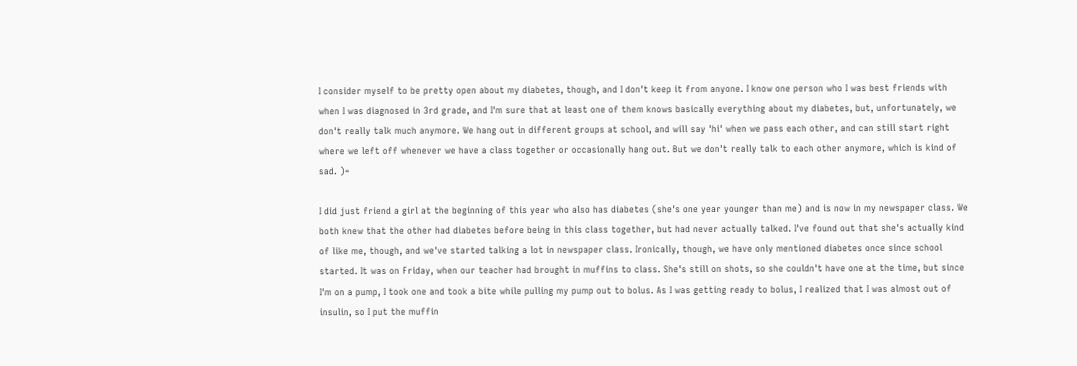I consider myself to be pretty open about my diabetes, though, and I don't keep it from anyone. I know one person who I was best friends with when I was diagnosed in 3rd grade, and I'm sure that at least one of them knows basically everything about my diabetes, but, unfortunately, we don't really talk much anymore. We hang out in different groups at school, and will say 'hi' when we pass each other, and can still start right where we left off whenever we have a class together or occasionally hang out. But we don't really talk to each other anymore, which is kind of sad. )=

I did just friend a girl at the beginning of this year who also has diabetes (she's one year younger than me) and is now in my newspaper class. We both knew that the other had diabetes before being in this class together, but had never actually talked. I've found out that she's actually kind of like me, though, and we've started talking a lot in newspaper class. Ironically, though, we have only mentioned diabetes once since school started. It was on Friday, when our teacher had brought in muffins to class. She's still on shots, so she couldn't have one at the time, but since I'm on a pump, I took one and took a bite while pulling my pump out to bolus. As I was getting ready to bolus, I realized that I was almost out of insulin, so I put the muffin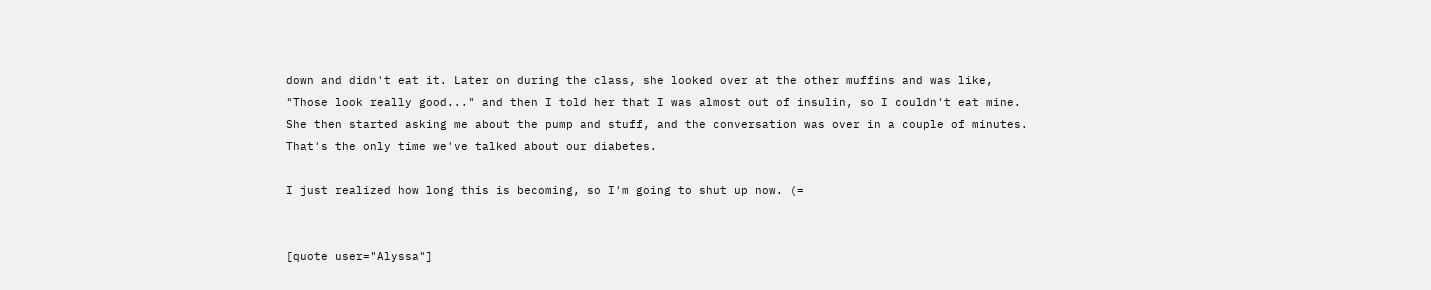down and didn't eat it. Later on during the class, she looked over at the other muffins and was like, "Those look really good..." and then I told her that I was almost out of insulin, so I couldn't eat mine. She then started asking me about the pump and stuff, and the conversation was over in a couple of minutes. That's the only time we've talked about our diabetes.

I just realized how long this is becoming, so I'm going to shut up now. (=


[quote user="Alyssa"]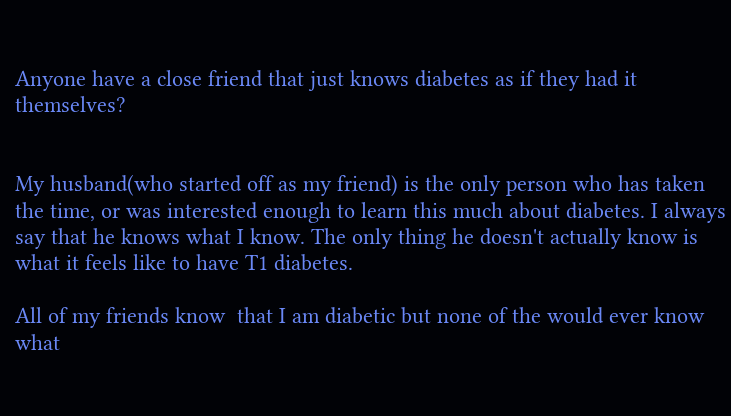Anyone have a close friend that just knows diabetes as if they had it themselves?


My husband(who started off as my friend) is the only person who has taken the time, or was interested enough to learn this much about diabetes. I always say that he knows what I know. The only thing he doesn't actually know is what it feels like to have T1 diabetes.

All of my friends know  that I am diabetic but none of the would ever know what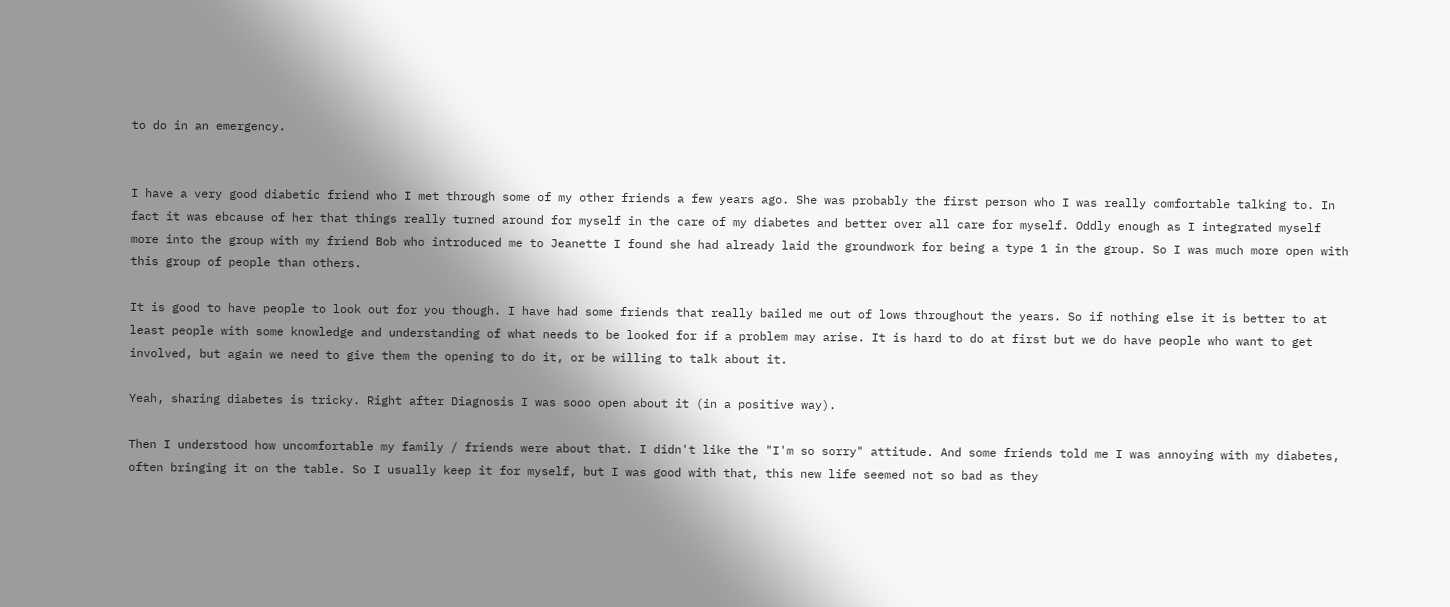to do in an emergency.


I have a very good diabetic friend who I met through some of my other friends a few years ago. She was probably the first person who I was really comfortable talking to. In fact it was ebcause of her that things really turned around for myself in the care of my diabetes and better over all care for myself. Oddly enough as I integrated myself more into the group with my friend Bob who introduced me to Jeanette I found she had already laid the groundwork for being a type 1 in the group. So I was much more open with this group of people than others.

It is good to have people to look out for you though. I have had some friends that really bailed me out of lows throughout the years. So if nothing else it is better to at least people with some knowledge and understanding of what needs to be looked for if a problem may arise. It is hard to do at first but we do have people who want to get involved, but again we need to give them the opening to do it, or be willing to talk about it.

Yeah, sharing diabetes is tricky. Right after Diagnosis I was sooo open about it (in a positive way).

Then I understood how uncomfortable my family / friends were about that. I didn't like the "I'm so sorry" attitude. And some friends told me I was annoying with my diabetes, often bringing it on the table. So I usually keep it for myself, but I was good with that, this new life seemed not so bad as they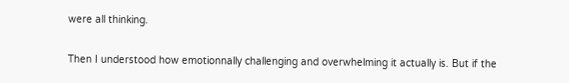were all thinking.

Then I understood how emotionnally challenging and overwhelming it actually is. But if the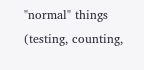"normal" things (testing, counting,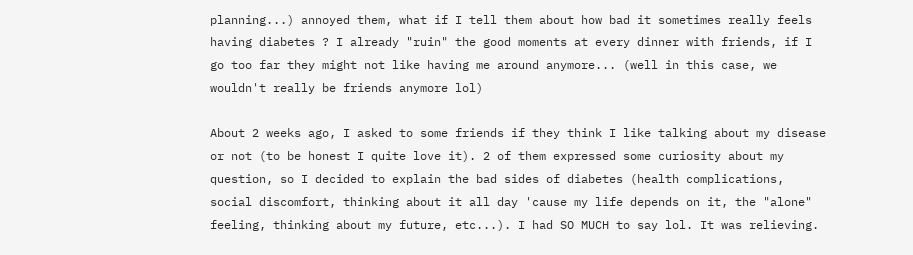planning...) annoyed them, what if I tell them about how bad it sometimes really feels having diabetes ? I already "ruin" the good moments at every dinner with friends, if I go too far they might not like having me around anymore... (well in this case, we wouldn't really be friends anymore lol)

About 2 weeks ago, I asked to some friends if they think I like talking about my disease or not (to be honest I quite love it). 2 of them expressed some curiosity about my question, so I decided to explain the bad sides of diabetes (health complications, social discomfort, thinking about it all day 'cause my life depends on it, the "alone" feeling, thinking about my future, etc...). I had SO MUCH to say lol. It was relieving.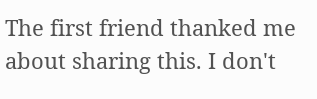The first friend thanked me about sharing this. I don't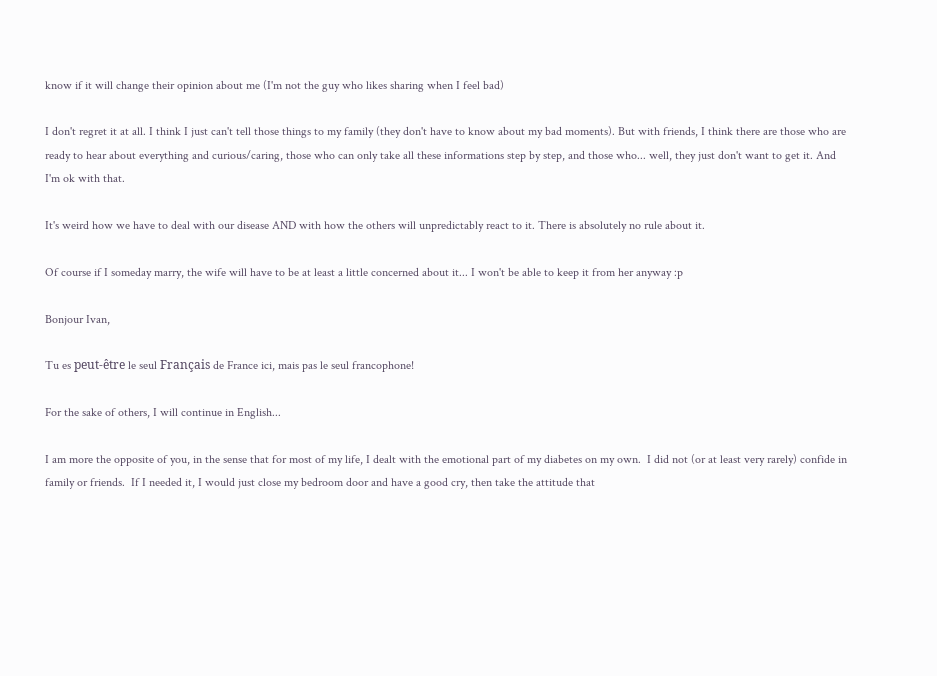know if it will change their opinion about me (I'm not the guy who likes sharing when I feel bad)

I don't regret it at all. I think I just can't tell those things to my family (they don't have to know about my bad moments). But with friends, I think there are those who are ready to hear about everything and curious/caring, those who can only take all these informations step by step, and those who... well, they just don't want to get it. And I'm ok with that.

It's weird how we have to deal with our disease AND with how the others will unpredictably react to it. There is absolutely no rule about it.

Of course if I someday marry, the wife will have to be at least a little concerned about it... I won't be able to keep it from her anyway :p

Bonjour Ivan,

Tu es peut-être le seul Français de France ici, mais pas le seul francophone!

For the sake of others, I will continue in English...

I am more the opposite of you, in the sense that for most of my life, I dealt with the emotional part of my diabetes on my own.  I did not (or at least very rarely) confide in family or friends.  If I needed it, I would just close my bedroom door and have a good cry, then take the attitude that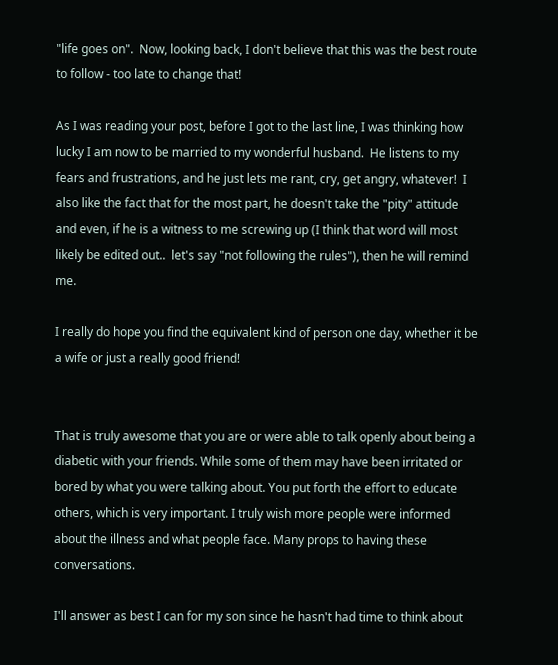"life goes on".  Now, looking back, I don't believe that this was the best route to follow - too late to change that!

As I was reading your post, before I got to the last line, I was thinking how lucky I am now to be married to my wonderful husband.  He listens to my fears and frustrations, and he just lets me rant, cry, get angry, whatever!  I also like the fact that for the most part, he doesn't take the "pity" attitude and even, if he is a witness to me screwing up (I think that word will most likely be edited out..  let's say "not following the rules"), then he will remind me.

I really do hope you find the equivalent kind of person one day, whether it be a wife or just a really good friend!


That is truly awesome that you are or were able to talk openly about being a diabetic with your friends. While some of them may have been irritated or bored by what you were talking about. You put forth the effort to educate others, which is very important. I truly wish more people were informed about the illness and what people face. Many props to having these conversations.

I'll answer as best I can for my son since he hasn't had time to think about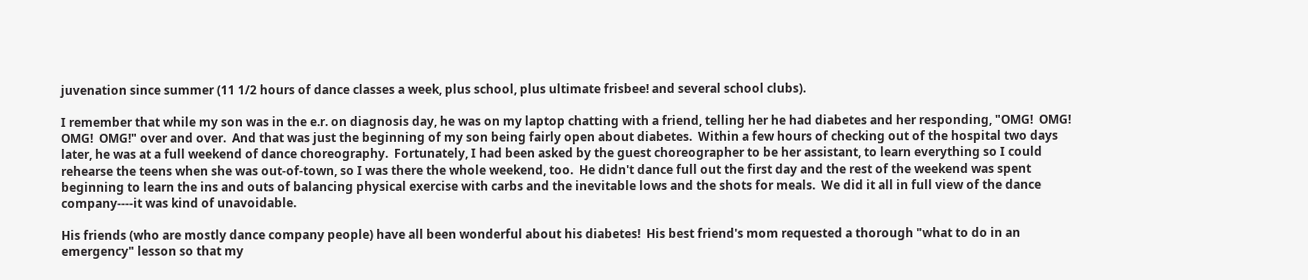juvenation since summer (11 1/2 hours of dance classes a week, plus school, plus ultimate frisbee! and several school clubs).

I remember that while my son was in the e.r. on diagnosis day, he was on my laptop chatting with a friend, telling her he had diabetes and her responding, "OMG!  OMG!  OMG!  OMG!" over and over.  And that was just the beginning of my son being fairly open about diabetes.  Within a few hours of checking out of the hospital two days later, he was at a full weekend of dance choreography.  Fortunately, I had been asked by the guest choreographer to be her assistant, to learn everything so I could rehearse the teens when she was out-of-town, so I was there the whole weekend, too.  He didn't dance full out the first day and the rest of the weekend was spent beginning to learn the ins and outs of balancing physical exercise with carbs and the inevitable lows and the shots for meals.  We did it all in full view of the dance company----it was kind of unavoidable.

His friends (who are mostly dance company people) have all been wonderful about his diabetes!  His best friend's mom requested a thorough "what to do in an emergency" lesson so that my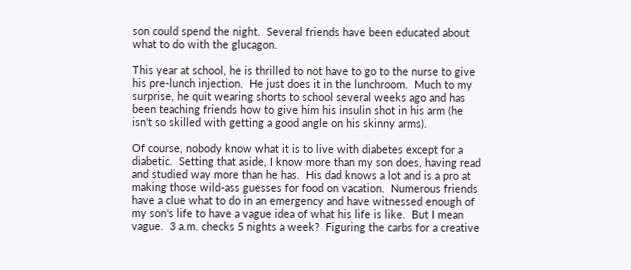son could spend the night.  Several friends have been educated about what to do with the glucagon.

This year at school, he is thrilled to not have to go to the nurse to give his pre-lunch injection.  He just does it in the lunchroom.  Much to my surprise, he quit wearing shorts to school several weeks ago and has been teaching friends how to give him his insulin shot in his arm (he isn't so skilled with getting a good angle on his skinny arms).

Of course, nobody know what it is to live with diabetes except for a diabetic.  Setting that aside, I know more than my son does, having read and studied way more than he has.  His dad knows a lot and is a pro at making those wild-ass guesses for food on vacation.  Numerous friends have a clue what to do in an emergency and have witnessed enough of my son's life to have a vague idea of what his life is like.  But I mean vague.  3 a.m. checks 5 nights a week?  Figuring the carbs for a creative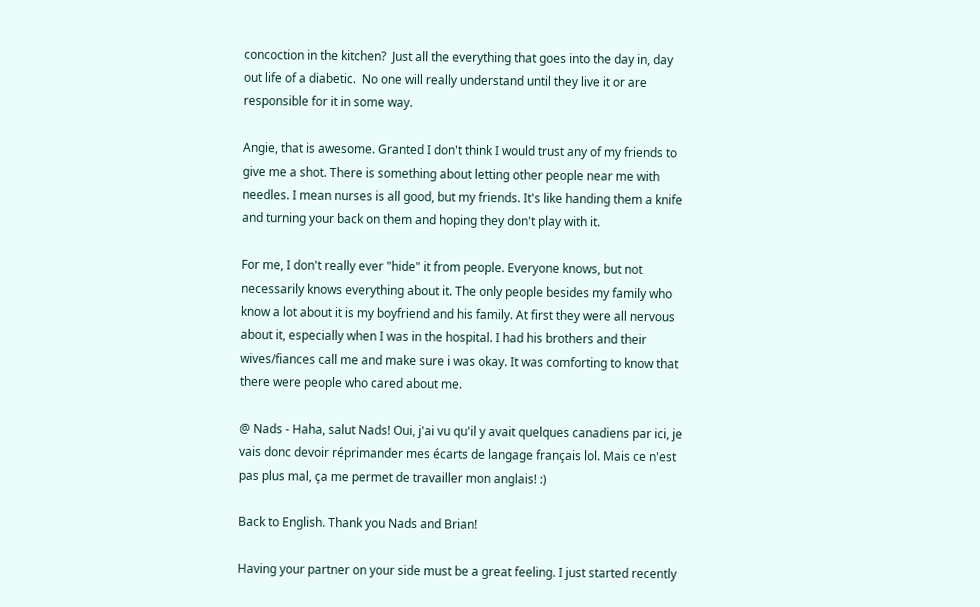concoction in the kitchen?  Just all the everything that goes into the day in, day out life of a diabetic.  No one will really understand until they live it or are responsible for it in some way.

Angie, that is awesome. Granted I don't think I would trust any of my friends to give me a shot. There is something about letting other people near me with needles. I mean nurses is all good, but my friends. It's like handing them a knife and turning your back on them and hoping they don't play with it.

For me, I don't really ever "hide" it from people. Everyone knows, but not necessarily knows everything about it. The only people besides my family who know a lot about it is my boyfriend and his family. At first they were all nervous about it, especially when I was in the hospital. I had his brothers and their wives/fiances call me and make sure i was okay. It was comforting to know that there were people who cared about me.

@ Nads - Haha, salut Nads! Oui, j'ai vu qu'il y avait quelques canadiens par ici, je vais donc devoir réprimander mes écarts de langage français lol. Mais ce n'est pas plus mal, ça me permet de travailler mon anglais! :)

Back to English. Thank you Nads and Brian!

Having your partner on your side must be a great feeling. I just started recently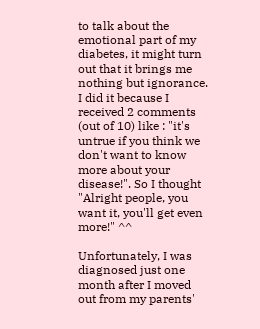to talk about the emotional part of my diabetes, it might turn out that it brings me nothing but ignorance. I did it because I received 2 comments (out of 10) like : "it's untrue if you think we don't want to know more about your disease!". So I thought "Alright people, you want it, you'll get even more!" ^^

Unfortunately, I was diagnosed just one month after I moved out from my parents'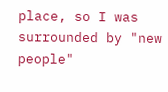place, so I was surrounded by "new people"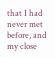that I had never met before, and my close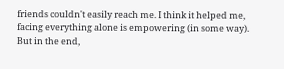friends couldn't easily reach me. I think it helped me, facing everything alone is empowering (in some way). But in the end,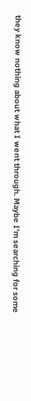they know nothing about what I went through. Maybe I'm searching for some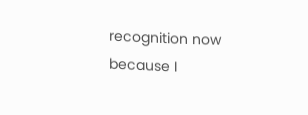recognition now because I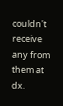couldn't receive any from them at dx.